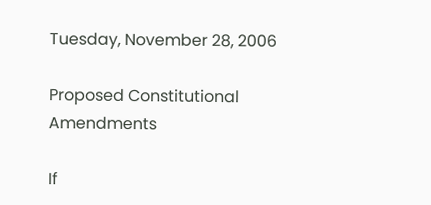Tuesday, November 28, 2006

Proposed Constitutional Amendments

If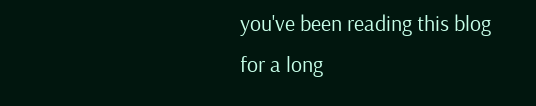you've been reading this blog for a long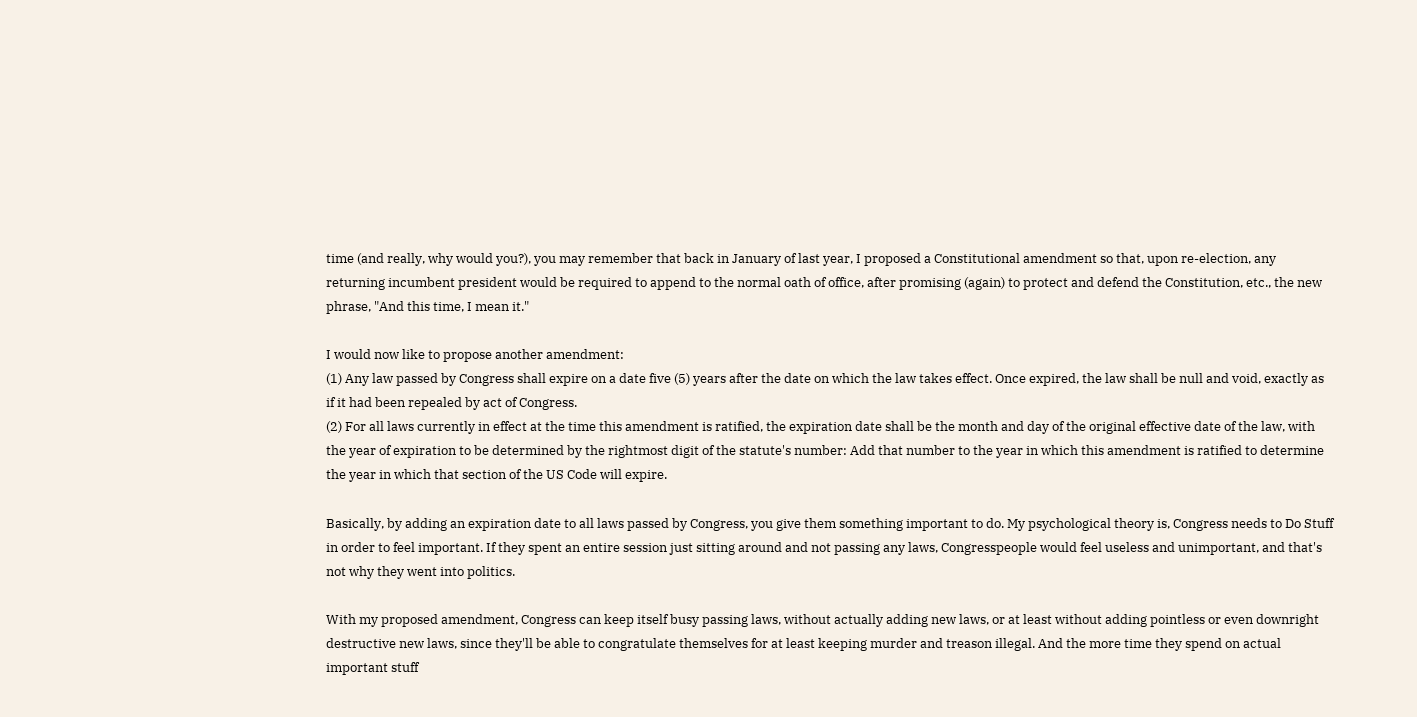time (and really, why would you?), you may remember that back in January of last year, I proposed a Constitutional amendment so that, upon re-election, any returning incumbent president would be required to append to the normal oath of office, after promising (again) to protect and defend the Constitution, etc., the new phrase, "And this time, I mean it."

I would now like to propose another amendment:
(1) Any law passed by Congress shall expire on a date five (5) years after the date on which the law takes effect. Once expired, the law shall be null and void, exactly as if it had been repealed by act of Congress.
(2) For all laws currently in effect at the time this amendment is ratified, the expiration date shall be the month and day of the original effective date of the law, with the year of expiration to be determined by the rightmost digit of the statute's number: Add that number to the year in which this amendment is ratified to determine the year in which that section of the US Code will expire.

Basically, by adding an expiration date to all laws passed by Congress, you give them something important to do. My psychological theory is, Congress needs to Do Stuff in order to feel important. If they spent an entire session just sitting around and not passing any laws, Congresspeople would feel useless and unimportant, and that's not why they went into politics.

With my proposed amendment, Congress can keep itself busy passing laws, without actually adding new laws, or at least without adding pointless or even downright destructive new laws, since they'll be able to congratulate themselves for at least keeping murder and treason illegal. And the more time they spend on actual important stuff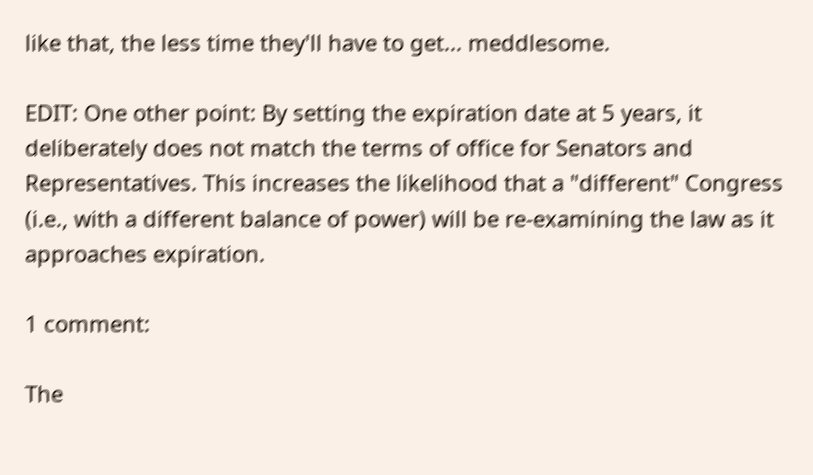like that, the less time they'll have to get... meddlesome.

EDIT: One other point: By setting the expiration date at 5 years, it deliberately does not match the terms of office for Senators and Representatives. This increases the likelihood that a "different" Congress (i.e., with a different balance of power) will be re-examining the law as it approaches expiration.

1 comment:

The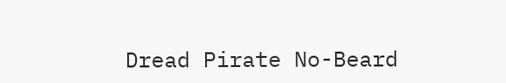Dread Pirate No-Beard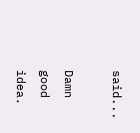said...

Damn good idea.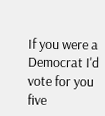If you were a Democrat I'd vote for you five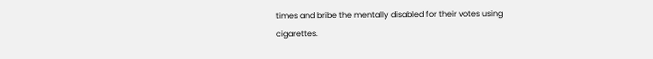times and bribe the mentally disabled for their votes using cigarettes.